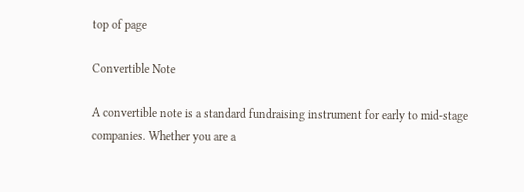top of page

Convertible Note

A convertible note is a standard fundraising instrument for early to mid-stage companies. Whether you are a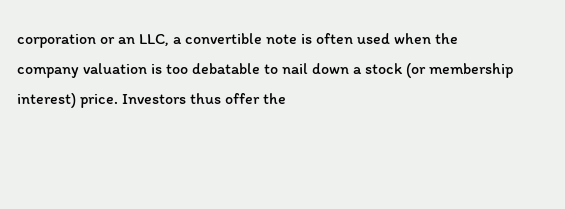corporation or an LLC, a convertible note is often used when the company valuation is too debatable to nail down a stock (or membership interest) price. Investors thus offer the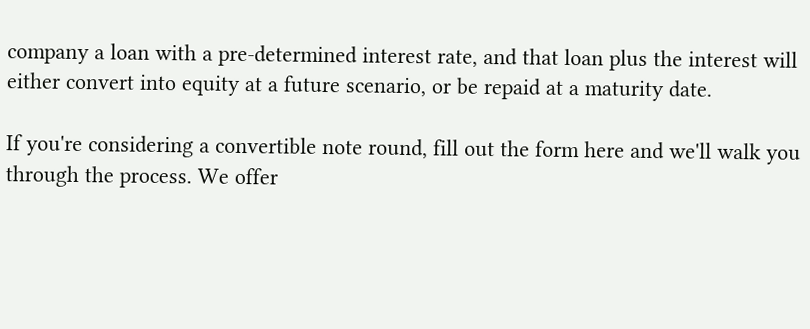company a loan with a pre-determined interest rate, and that loan plus the interest will either convert into equity at a future scenario, or be repaid at a maturity date.

If you're considering a convertible note round, fill out the form here and we'll walk you through the process. We offer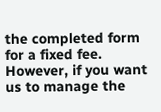the completed form for a fixed fee. However, if you want us to manage the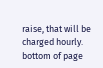raise, that will be charged hourly.
bottom of page